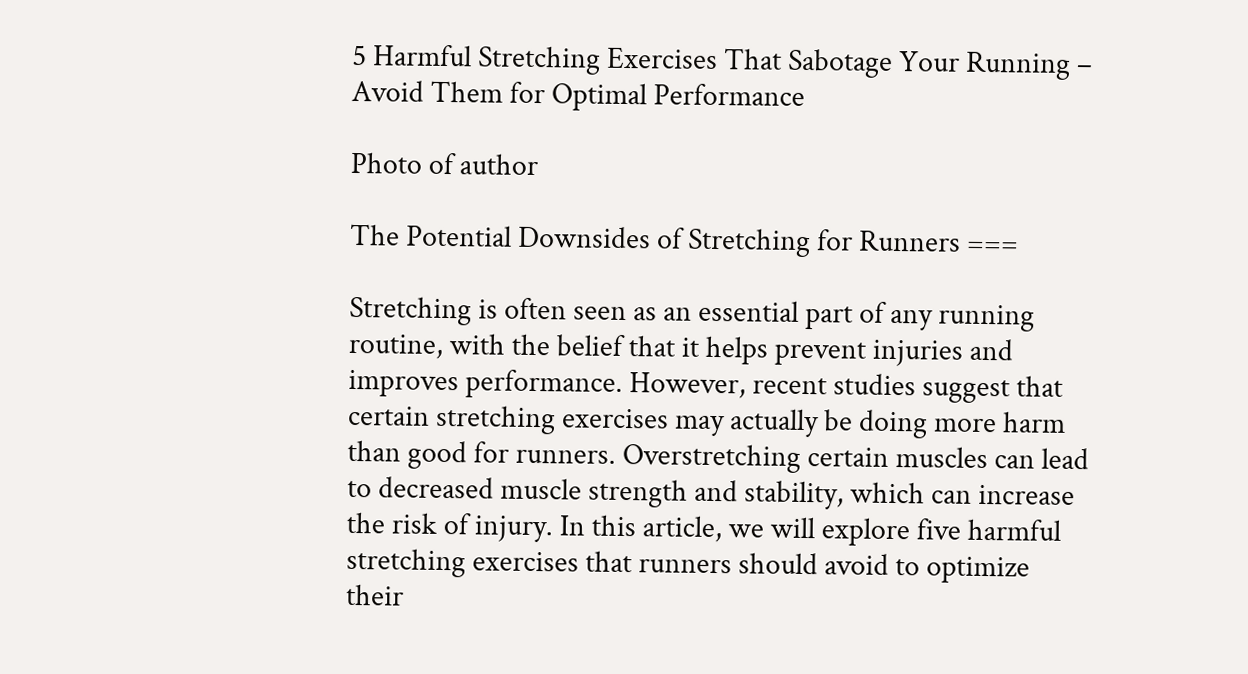5 Harmful Stretching Exercises That Sabotage Your Running – Avoid Them for Optimal Performance

Photo of author

The Potential Downsides of Stretching for Runners ===

Stretching is often seen as an essential part of any running routine, with the belief that it helps prevent injuries and improves performance. However, recent studies suggest that certain stretching exercises may actually be doing more harm than good for runners. Overstretching certain muscles can lead to decreased muscle strength and stability, which can increase the risk of injury. In this article, we will explore five harmful stretching exercises that runners should avoid to optimize their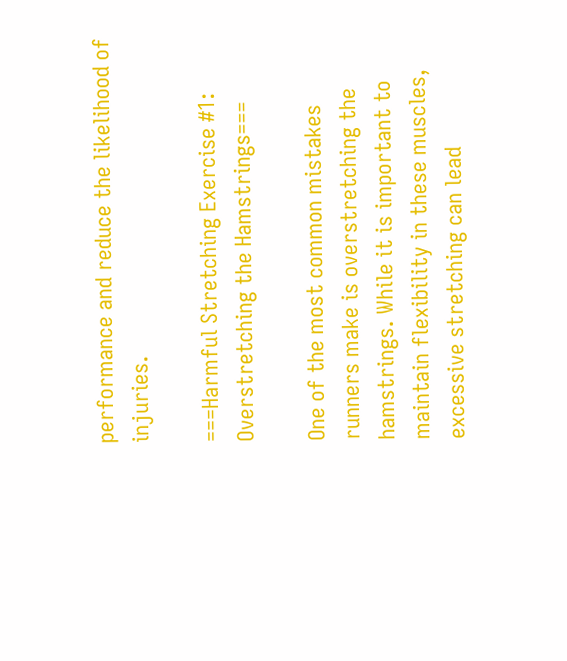performance and reduce the likelihood of injuries.

===Harmful Stretching Exercise #1: Overstretching the Hamstrings===

One of the most common mistakes runners make is overstretching the hamstrings. While it is important to maintain flexibility in these muscles, excessive stretching can lead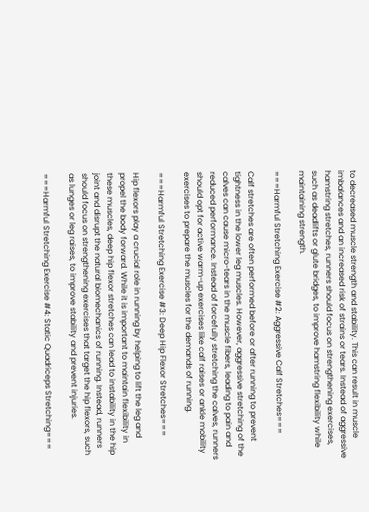to decreased muscle strength and stability. This can result in muscle imbalances and an increased risk of strains or tears. Instead of aggressive hamstring stretches, runners should focus on strengthening exercises, such as deadlifts or glute bridges, to improve hamstring flexibility while maintaining strength.

===Harmful Stretching Exercise #2: Aggressive Calf Stretches===

Calf stretches are often performed before or after running to prevent tightness in the lower leg muscles. However, aggressive stretching of the calves can cause micro-tears in the muscle fibers, leading to pain and reduced performance. Instead of forcefully stretching the calves, runners should opt for active warm-up exercises like calf raises or ankle mobility exercises to prepare the muscles for the demands of running.

===Harmful Stretching Exercise #3: Deep Hip Flexor Stretches===

Hip flexors play a crucial role in running by helping to lift the leg and propel the body forward. While it is important to maintain flexibility in these muscles, deep hip flexor stretches can lead to instability in the hip joint and disrupt the natural biomechanics of running. Instead, runners should focus on strengthening exercises that target the hip flexors, such as lunges or leg raises, to improve stability and prevent injuries.

===Harmful Stretching Exercise #4: Static Quadriceps Stretching===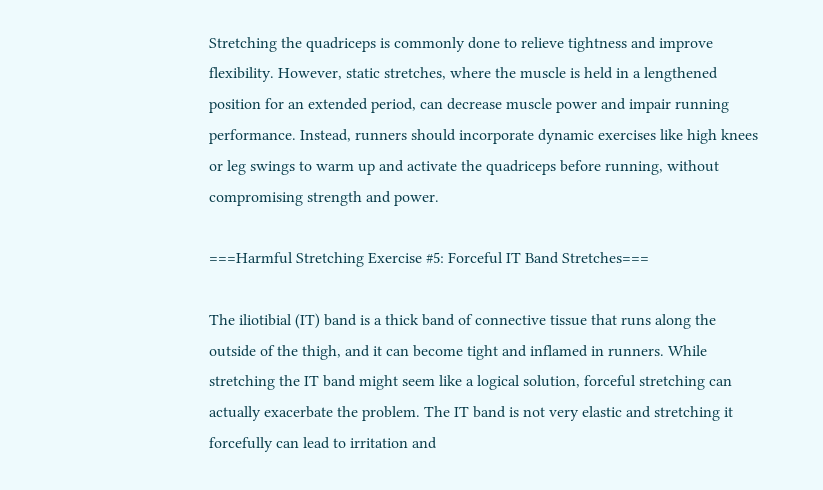Stretching the quadriceps is commonly done to relieve tightness and improve flexibility. However, static stretches, where the muscle is held in a lengthened position for an extended period, can decrease muscle power and impair running performance. Instead, runners should incorporate dynamic exercises like high knees or leg swings to warm up and activate the quadriceps before running, without compromising strength and power.

===Harmful Stretching Exercise #5: Forceful IT Band Stretches===

The iliotibial (IT) band is a thick band of connective tissue that runs along the outside of the thigh, and it can become tight and inflamed in runners. While stretching the IT band might seem like a logical solution, forceful stretching can actually exacerbate the problem. The IT band is not very elastic and stretching it forcefully can lead to irritation and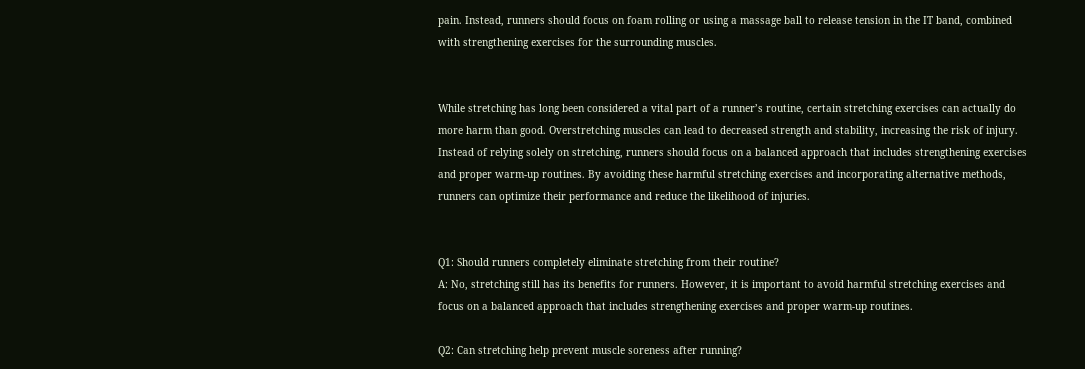pain. Instead, runners should focus on foam rolling or using a massage ball to release tension in the IT band, combined with strengthening exercises for the surrounding muscles.


While stretching has long been considered a vital part of a runner’s routine, certain stretching exercises can actually do more harm than good. Overstretching muscles can lead to decreased strength and stability, increasing the risk of injury. Instead of relying solely on stretching, runners should focus on a balanced approach that includes strengthening exercises and proper warm-up routines. By avoiding these harmful stretching exercises and incorporating alternative methods, runners can optimize their performance and reduce the likelihood of injuries.


Q1: Should runners completely eliminate stretching from their routine?
A: No, stretching still has its benefits for runners. However, it is important to avoid harmful stretching exercises and focus on a balanced approach that includes strengthening exercises and proper warm-up routines.

Q2: Can stretching help prevent muscle soreness after running?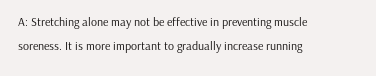A: Stretching alone may not be effective in preventing muscle soreness. It is more important to gradually increase running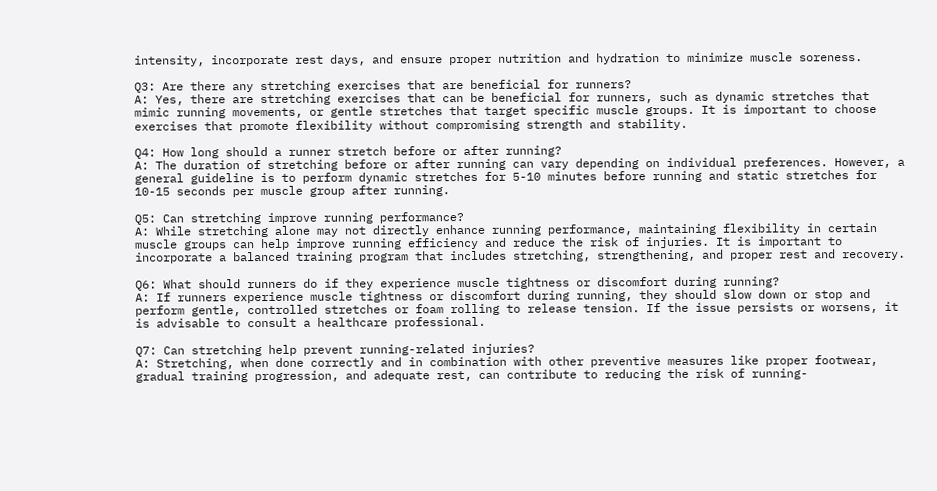intensity, incorporate rest days, and ensure proper nutrition and hydration to minimize muscle soreness.

Q3: Are there any stretching exercises that are beneficial for runners?
A: Yes, there are stretching exercises that can be beneficial for runners, such as dynamic stretches that mimic running movements, or gentle stretches that target specific muscle groups. It is important to choose exercises that promote flexibility without compromising strength and stability.

Q4: How long should a runner stretch before or after running?
A: The duration of stretching before or after running can vary depending on individual preferences. However, a general guideline is to perform dynamic stretches for 5-10 minutes before running and static stretches for 10-15 seconds per muscle group after running.

Q5: Can stretching improve running performance?
A: While stretching alone may not directly enhance running performance, maintaining flexibility in certain muscle groups can help improve running efficiency and reduce the risk of injuries. It is important to incorporate a balanced training program that includes stretching, strengthening, and proper rest and recovery.

Q6: What should runners do if they experience muscle tightness or discomfort during running?
A: If runners experience muscle tightness or discomfort during running, they should slow down or stop and perform gentle, controlled stretches or foam rolling to release tension. If the issue persists or worsens, it is advisable to consult a healthcare professional.

Q7: Can stretching help prevent running-related injuries?
A: Stretching, when done correctly and in combination with other preventive measures like proper footwear, gradual training progression, and adequate rest, can contribute to reducing the risk of running-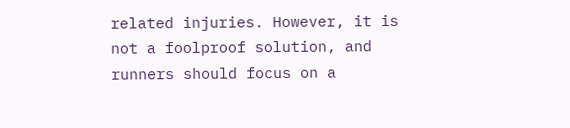related injuries. However, it is not a foolproof solution, and runners should focus on a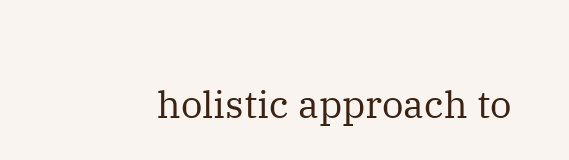holistic approach to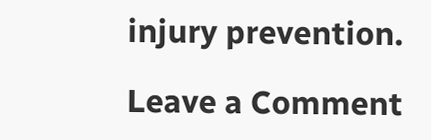injury prevention.

Leave a Comment